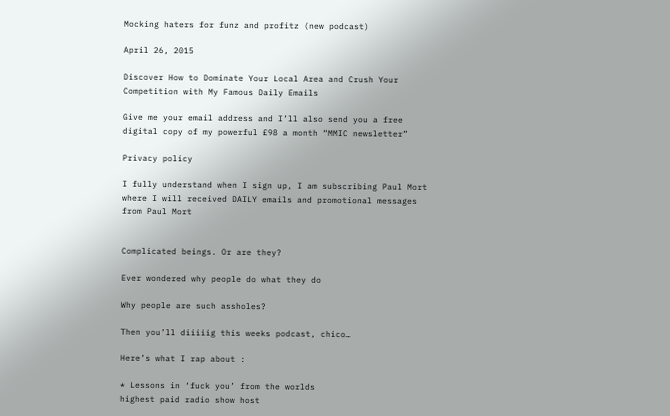Mocking haters for funz and profitz (new podcast)

April 26, 2015

Discover How to Dominate Your Local Area and Crush Your Competition with My Famous Daily Emails

Give me your email address and I’ll also send you a free digital copy of my powerful £98 a month “MMIC newsletter”

Privacy policy

I fully understand when I sign up, I am subscribing Paul Mort where I will received DAILY emails and promotional messages from Paul Mort


Complicated beings. Or are they?

Ever wondered why people do what they do

Why people are such assholes?

Then you’ll diiiiig this weeks podcast, chico…

Here’s what I rap about :

* Lessons in ‘fuck you’ from the worlds
highest paid radio show host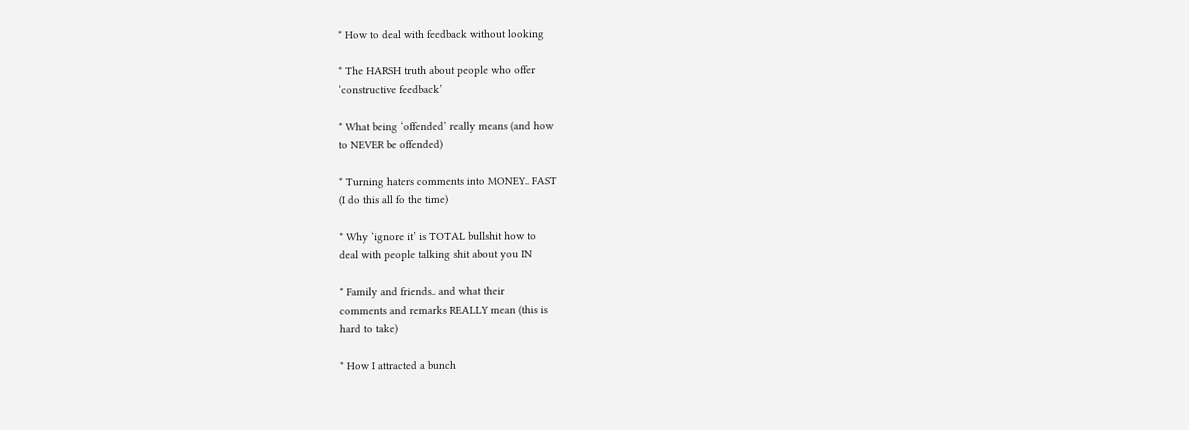* How to deal with feedback without looking

* The HARSH truth about people who offer
‘constructive feedback’

* What being ‘offended’ really means (and how
to NEVER be offended)

* Turning haters comments into MONEY.. FAST
(I do this all fo the time)

* Why ‘ignore it’ is TOTAL bullshit how to
deal with people talking shit about you IN

* Family and friends.. and what their
comments and remarks REALLY mean (this is
hard to take)

* How I attracted a bunch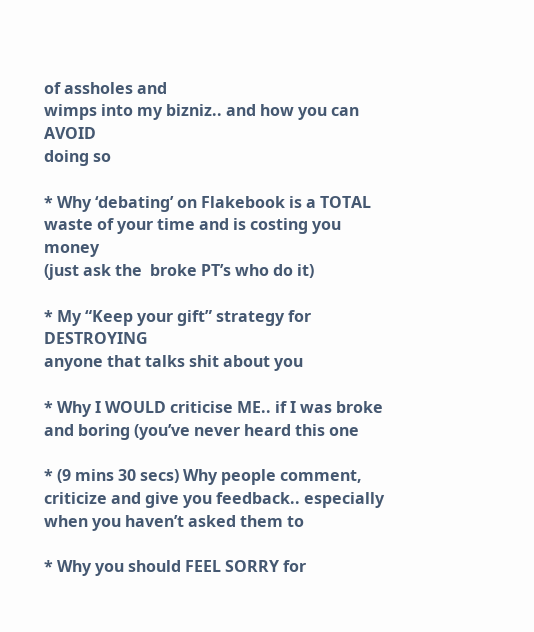of assholes and
wimps into my bizniz.. and how you can AVOID
doing so

* Why ‘debating’ on Flakebook is a TOTAL
waste of your time and is costing you money
(just ask the  broke PT’s who do it)

* My “Keep your gift” strategy for DESTROYING
anyone that talks shit about you

* Why I WOULD criticise ME.. if I was broke
and boring (you’ve never heard this one

* (9 mins 30 secs) Why people comment,
criticize and give you feedback.. especially
when you haven’t asked them to

* Why you should FEEL SORRY for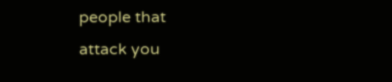people that
attack you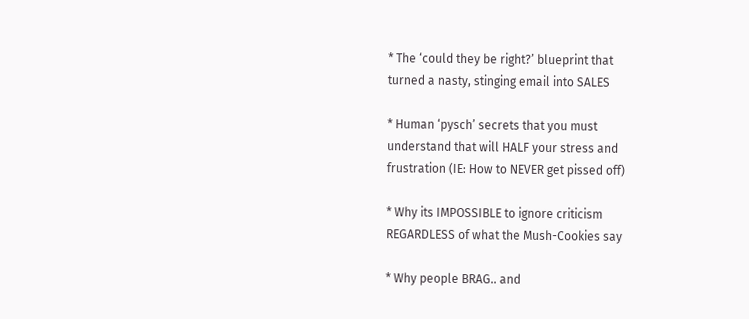* The ‘could they be right?’ blueprint that
turned a nasty, stinging email into SALES

* Human ‘pysch’ secrets that you must
understand that will HALF your stress and
frustration (IE: How to NEVER get pissed off)

* Why its IMPOSSIBLE to ignore criticism
REGARDLESS of what the Mush-Cookies say

* Why people BRAG.. and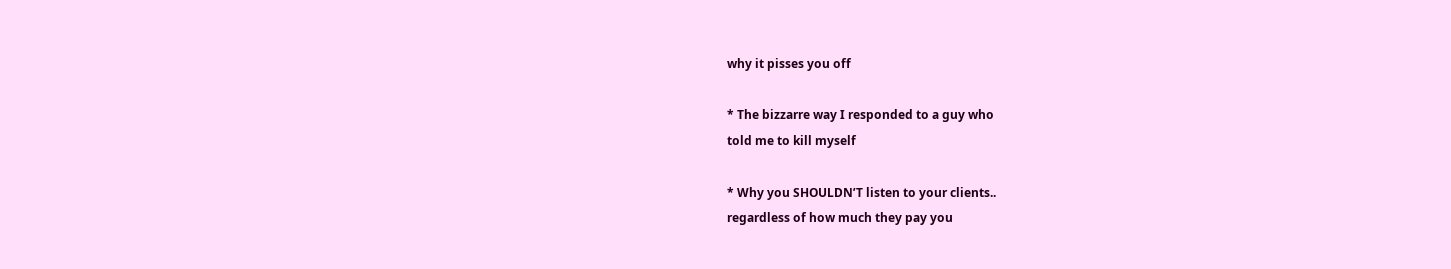why it pisses you off

* The bizzarre way I responded to a guy who
told me to kill myself

* Why you SHOULDN’T listen to your clients..
regardless of how much they pay you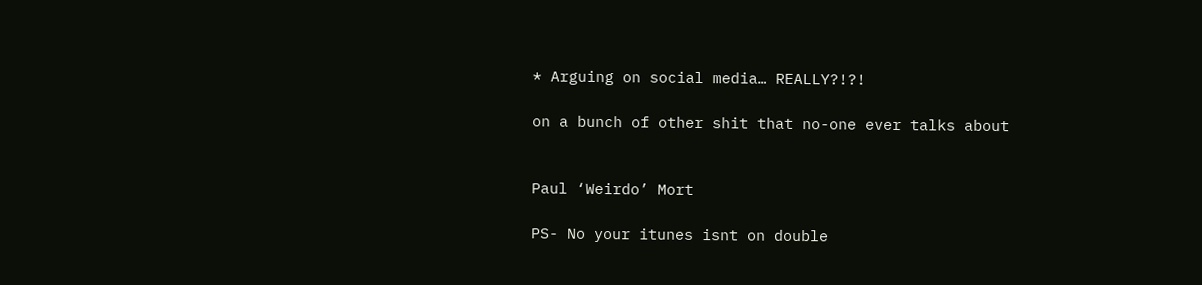* Arguing on social media… REALLY?!?!

on a bunch of other shit that no-one ever talks about


Paul ‘Weirdo’ Mort

PS- No your itunes isnt on double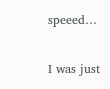speeed…

I was just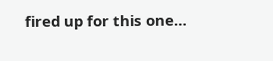fired up for this one…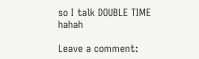so I talk DOUBLE TIME hahah

Leave a comment: